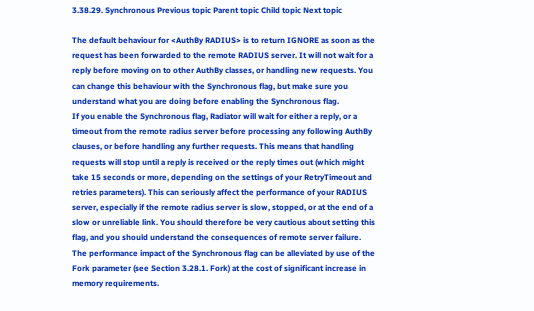3.38.29. Synchronous Previous topic Parent topic Child topic Next topic

The default behaviour for <AuthBy RADIUS> is to return IGNORE as soon as the request has been forwarded to the remote RADIUS server. It will not wait for a reply before moving on to other AuthBy classes, or handling new requests. You can change this behaviour with the Synchronous flag, but make sure you understand what you are doing before enabling the Synchronous flag.
If you enable the Synchronous flag, Radiator will wait for either a reply, or a timeout from the remote radius server before processing any following AuthBy clauses, or before handling any further requests. This means that handling requests will stop until a reply is received or the reply times out (which might take 15 seconds or more, depending on the settings of your RetryTimeout and retries parameters). This can seriously affect the performance of your RADIUS server, especially if the remote radius server is slow, stopped, or at the end of a slow or unreliable link. You should therefore be very cautious about setting this flag, and you should understand the consequences of remote server failure. The performance impact of the Synchronous flag can be alleviated by use of the Fork parameter (see Section 3.28.1. Fork) at the cost of significant increase in memory requirements.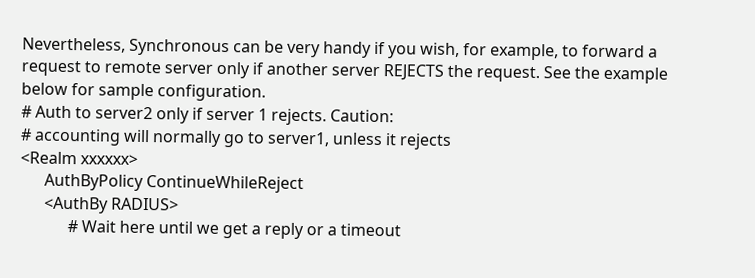Nevertheless, Synchronous can be very handy if you wish, for example, to forward a request to remote server only if another server REJECTS the request. See the example below for sample configuration.
# Auth to server2 only if server 1 rejects. Caution:
# accounting will normally go to server1, unless it rejects
<Realm xxxxxx>
      AuthByPolicy ContinueWhileReject
      <AuthBy RADIUS>
            # Wait here until we get a reply or a timeout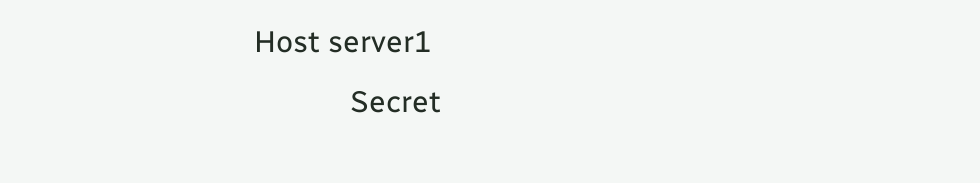Host server1
            Secret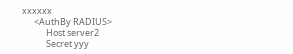xxxxxx
      <AuthBy RADIUS>
            Host server2
            Secret yyy